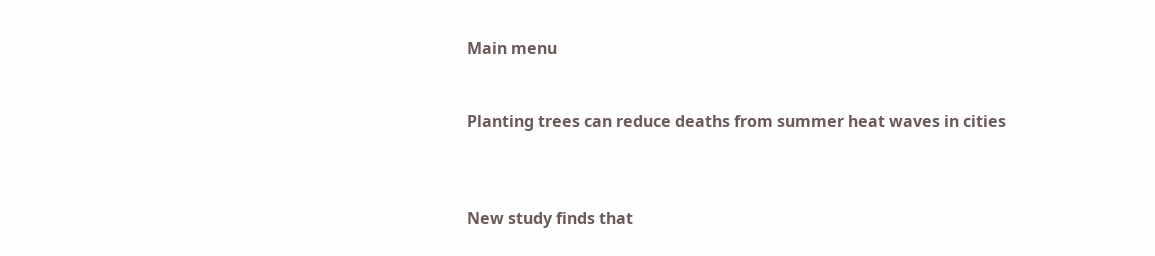Main menu


Planting trees can reduce deaths from summer heat waves in cities



New study finds that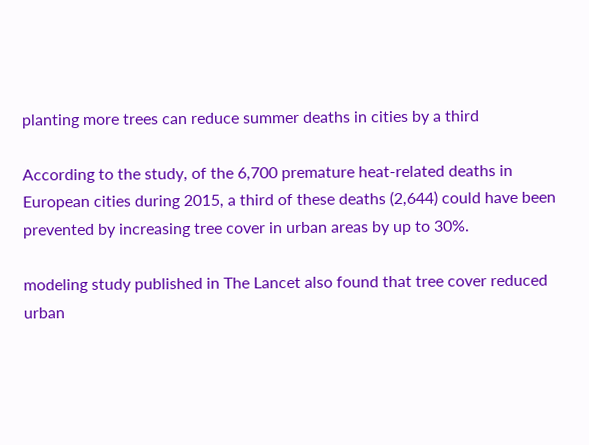planting more trees can reduce summer deaths in cities by a third

According to the study, of the 6,700 premature heat-related deaths in European cities during 2015, a third of these deaths (2,644) could have been prevented by increasing tree cover in urban areas by up to 30%.

modeling study published in The Lancet also found that tree cover reduced urban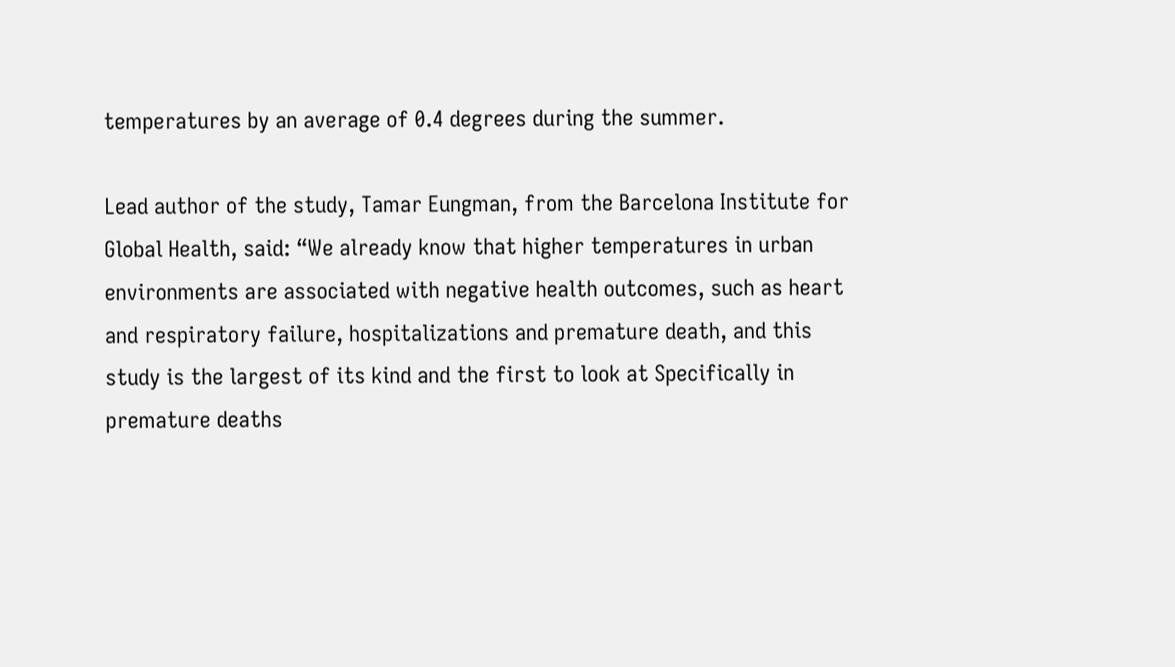temperatures by an average of 0.4 degrees during the summer.

Lead author of the study, Tamar Eungman, from the Barcelona Institute for Global Health, said: “We already know that higher temperatures in urban environments are associated with negative health outcomes, such as heart and respiratory failure, hospitalizations and premature death, and this study is the largest of its kind and the first to look at Specifically in premature deaths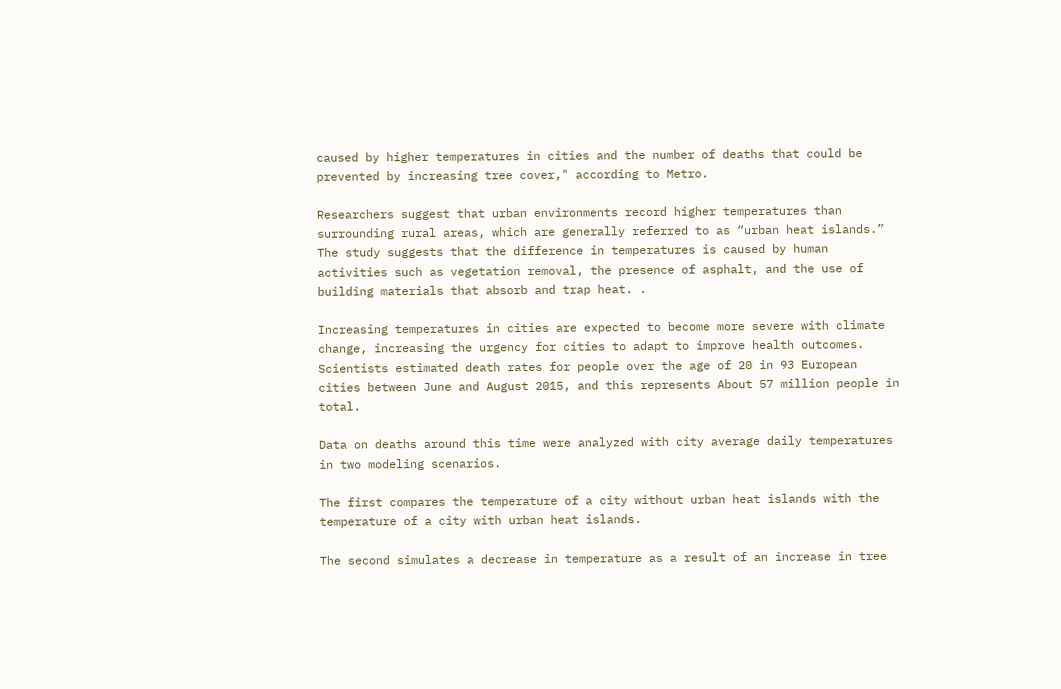caused by higher temperatures in cities and the number of deaths that could be prevented by increasing tree cover," according to Metro.

Researchers suggest that urban environments record higher temperatures than surrounding rural areas, which are generally referred to as “urban heat islands.” The study suggests that the difference in temperatures is caused by human activities such as vegetation removal, the presence of asphalt, and the use of building materials that absorb and trap heat. .

Increasing temperatures in cities are expected to become more severe with climate change, increasing the urgency for cities to adapt to improve health outcomes. Scientists estimated death rates for people over the age of 20 in 93 European cities between June and August 2015, and this represents About 57 million people in total.

Data on deaths around this time were analyzed with city average daily temperatures in two modeling scenarios.

The first compares the temperature of a city without urban heat islands with the temperature of a city with urban heat islands.

The second simulates a decrease in temperature as a result of an increase in tree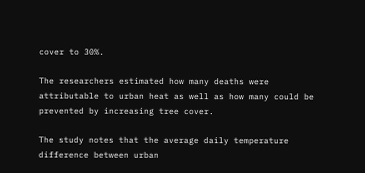cover to 30%.

The researchers estimated how many deaths were attributable to urban heat as well as how many could be prevented by increasing tree cover.

The study notes that the average daily temperature difference between urban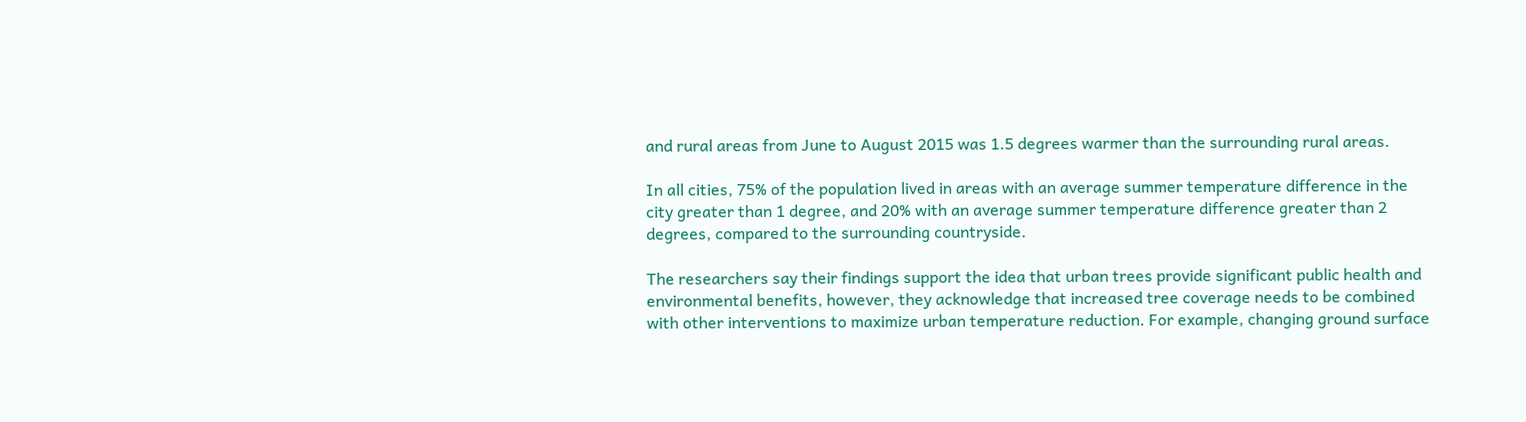and rural areas from June to August 2015 was 1.5 degrees warmer than the surrounding rural areas.

In all cities, 75% of the population lived in areas with an average summer temperature difference in the city greater than 1 degree, and 20% with an average summer temperature difference greater than 2 degrees, compared to the surrounding countryside.

The researchers say their findings support the idea that urban trees provide significant public health and environmental benefits, however, they acknowledge that increased tree coverage needs to be combined with other interventions to maximize urban temperature reduction. For example, changing ground surface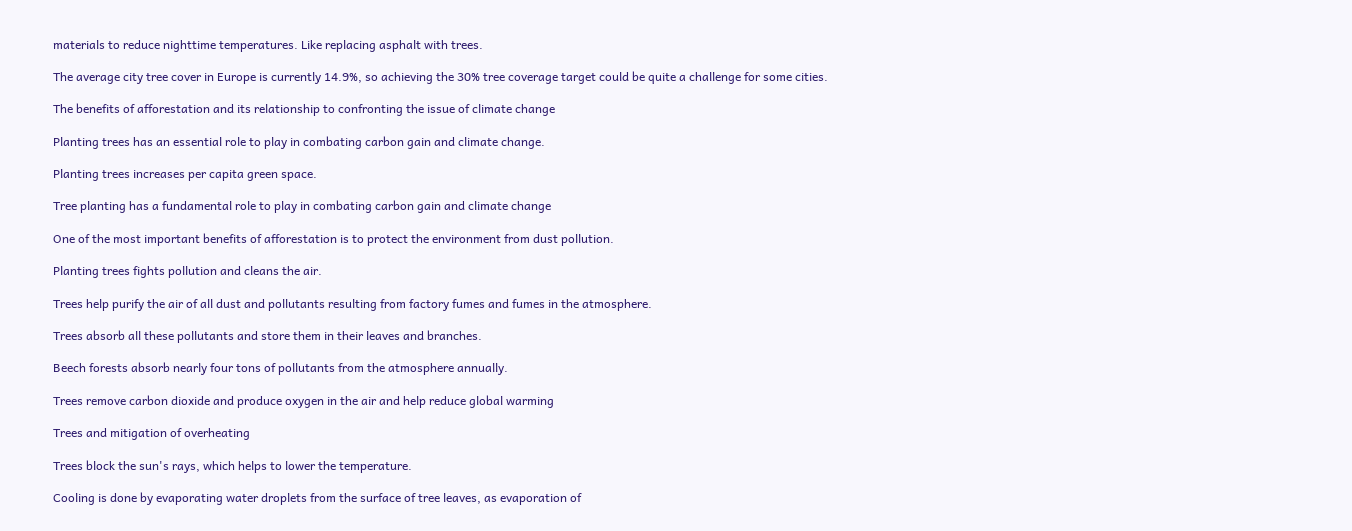materials to reduce nighttime temperatures. Like replacing asphalt with trees.

The average city tree cover in Europe is currently 14.9%, so achieving the 30% tree coverage target could be quite a challenge for some cities.

The benefits of afforestation and its relationship to confronting the issue of climate change

Planting trees has an essential role to play in combating carbon gain and climate change.

Planting trees increases per capita green space.

Tree planting has a fundamental role to play in combating carbon gain and climate change

One of the most important benefits of afforestation is to protect the environment from dust pollution.

Planting trees fights pollution and cleans the air.

Trees help purify the air of all dust and pollutants resulting from factory fumes and fumes in the atmosphere.

Trees absorb all these pollutants and store them in their leaves and branches.

Beech forests absorb nearly four tons of pollutants from the atmosphere annually.

Trees remove carbon dioxide and produce oxygen in the air and help reduce global warming

Trees and mitigation of overheating

Trees block the sun's rays, which helps to lower the temperature.

Cooling is done by evaporating water droplets from the surface of tree leaves, as evaporation of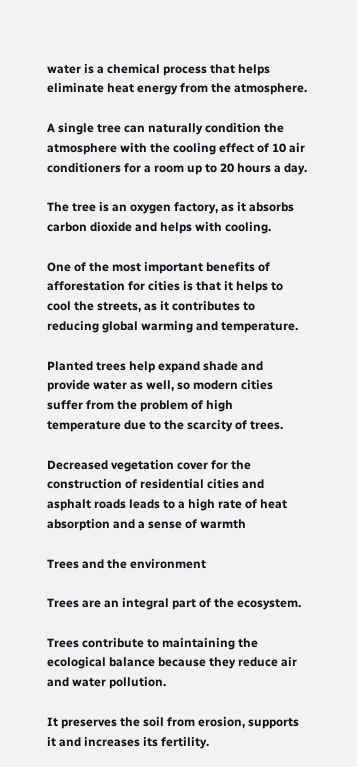water is a chemical process that helps eliminate heat energy from the atmosphere.

A single tree can naturally condition the atmosphere with the cooling effect of 10 air conditioners for a room up to 20 hours a day.

The tree is an oxygen factory, as it absorbs carbon dioxide and helps with cooling.

One of the most important benefits of afforestation for cities is that it helps to cool the streets, as it contributes to reducing global warming and temperature.

Planted trees help expand shade and provide water as well, so modern cities suffer from the problem of high temperature due to the scarcity of trees.

Decreased vegetation cover for the construction of residential cities and asphalt roads leads to a high rate of heat absorption and a sense of warmth

Trees and the environment

Trees are an integral part of the ecosystem.

Trees contribute to maintaining the ecological balance because they reduce air and water pollution.

It preserves the soil from erosion, supports it and increases its fertility.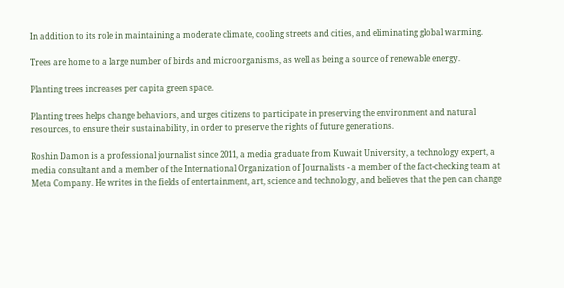In addition to its role in maintaining a moderate climate, cooling streets and cities, and eliminating global warming.

Trees are home to a large number of birds and microorganisms, as well as being a source of renewable energy.

Planting trees increases per capita green space.

Planting trees helps change behaviors, and urges citizens to participate in preserving the environment and natural resources, to ensure their sustainability, in order to preserve the rights of future generations.

Roshin Damon is a professional journalist since 2011, a media graduate from Kuwait University, a technology expert, a media consultant and a member of the International Organization of Journalists - a member of the fact-checking team at Meta Company. He writes in the fields of entertainment, art, science and technology, and believes that the pen can change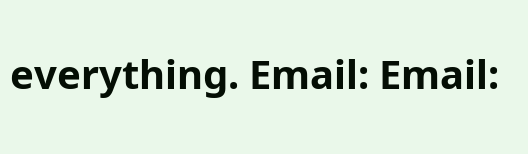everything. Email: Email: